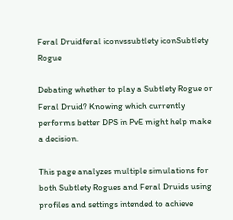Feral Druidferal iconvssubtlety iconSubtlety Rogue

Debating whether to play a Subtlety Rogue or Feral Druid? Knowing which currently performs better DPS in PvE might help make a decision.

This page analyzes multiple simulations for both Subtlety Rogues and Feral Druids using profiles and settings intended to achieve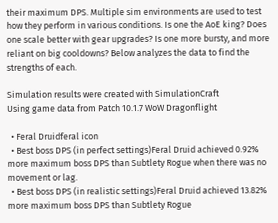their maximum DPS. Multiple sim environments are used to test how they perform in various conditions. Is one the AoE king? Does one scale better with gear upgrades? Is one more bursty, and more reliant on big cooldowns? Below analyzes the data to find the strengths of each.

Simulation results were created with SimulationCraft
Using game data from Patch 10.1.7 WoW Dragonflight

  • Feral Druidferal icon
  • Best boss DPS (in perfect settings)Feral Druid achieved 0.92% more maximum boss DPS than Subtlety Rogue when there was no movement or lag.
  • Best boss DPS (in realistic settings)Feral Druid achieved 13.82% more maximum boss DPS than Subtlety Rogue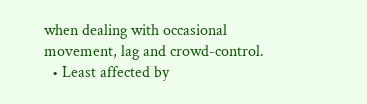when dealing with occasional movement, lag and crowd-control.
  • Least affected by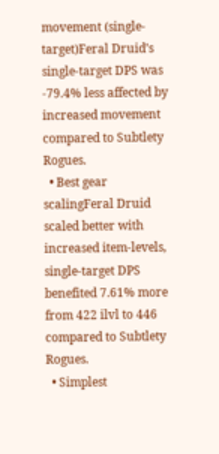movement (single-target)Feral Druid’s single-target DPS was -79.4% less affected by increased movement compared to Subtlety Rogues.
  • Best gear scalingFeral Druid scaled better with increased item-levels, single-target DPS benefited 7.61% more from 422 ilvl to 446 compared to Subtlety Rogues.
  • Simplest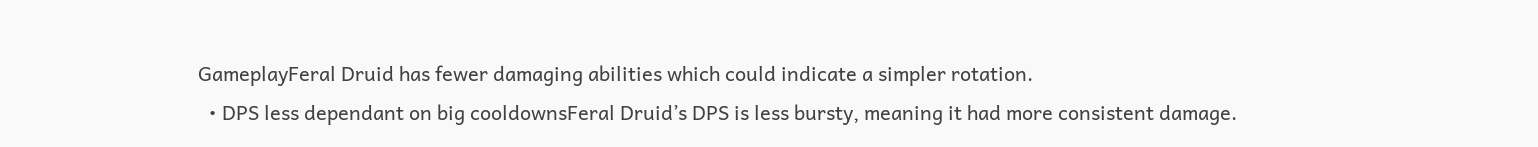GameplayFeral Druid has fewer damaging abilities which could indicate a simpler rotation.
  • DPS less dependant on big cooldownsFeral Druid’s DPS is less bursty, meaning it had more consistent damage.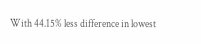With 44.15% less difference in lowest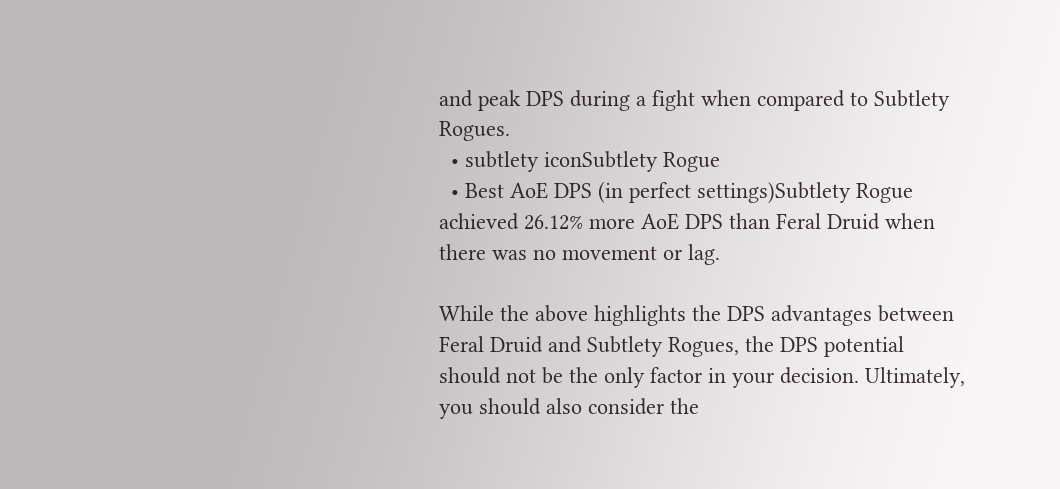and peak DPS during a fight when compared to Subtlety Rogues.
  • subtlety iconSubtlety Rogue
  • Best AoE DPS (in perfect settings)Subtlety Rogue achieved 26.12% more AoE DPS than Feral Druid when there was no movement or lag.

While the above highlights the DPS advantages between Feral Druid and Subtlety Rogues, the DPS potential should not be the only factor in your decision. Ultimately, you should also consider the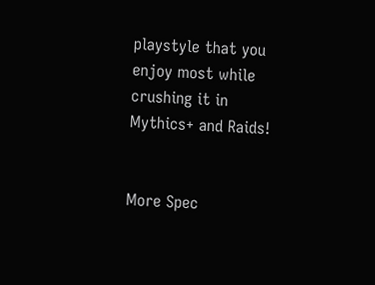playstyle that you enjoy most while crushing it in Mythics+ and Raids!


More Spec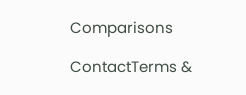Comparisons

ContactTerms &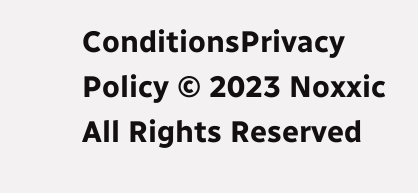ConditionsPrivacy Policy © 2023 Noxxic All Rights Reserved